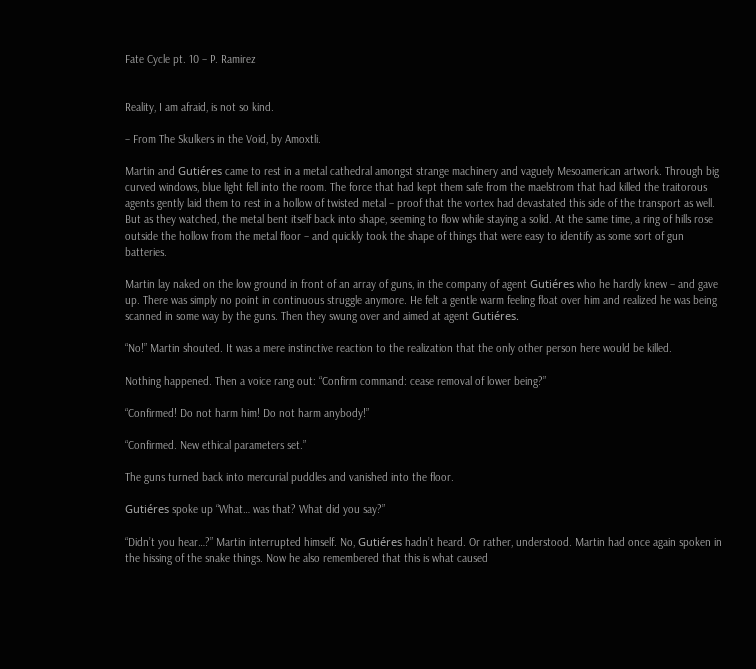Fate Cycle pt. 10 – P. Ramirez


Reality, I am afraid, is not so kind.

– From The Skulkers in the Void, by Amoxtli.

Martin and Gutiéres came to rest in a metal cathedral amongst strange machinery and vaguely Mesoamerican artwork. Through big curved windows, blue light fell into the room. The force that had kept them safe from the maelstrom that had killed the traitorous agents gently laid them to rest in a hollow of twisted metal – proof that the vortex had devastated this side of the transport as well. But as they watched, the metal bent itself back into shape, seeming to flow while staying a solid. At the same time, a ring of hills rose outside the hollow from the metal floor – and quickly took the shape of things that were easy to identify as some sort of gun batteries.

Martin lay naked on the low ground in front of an array of guns, in the company of agent Gutiéres who he hardly knew – and gave up. There was simply no point in continuous struggle anymore. He felt a gentle warm feeling float over him and realized he was being scanned in some way by the guns. Then they swung over and aimed at agent Gutiéres.

“No!” Martin shouted. It was a mere instinctive reaction to the realization that the only other person here would be killed.

Nothing happened. Then a voice rang out: “Confirm command: cease removal of lower being?”

“Confirmed! Do not harm him! Do not harm anybody!”

“Confirmed. New ethical parameters set.”

The guns turned back into mercurial puddles and vanished into the floor.

Gutiéres spoke up “What… was that? What did you say?”

“Didn’t you hear…?” Martin interrupted himself. No, Gutiéres hadn’t heard. Or rather, understood. Martin had once again spoken in the hissing of the snake things. Now he also remembered that this is what caused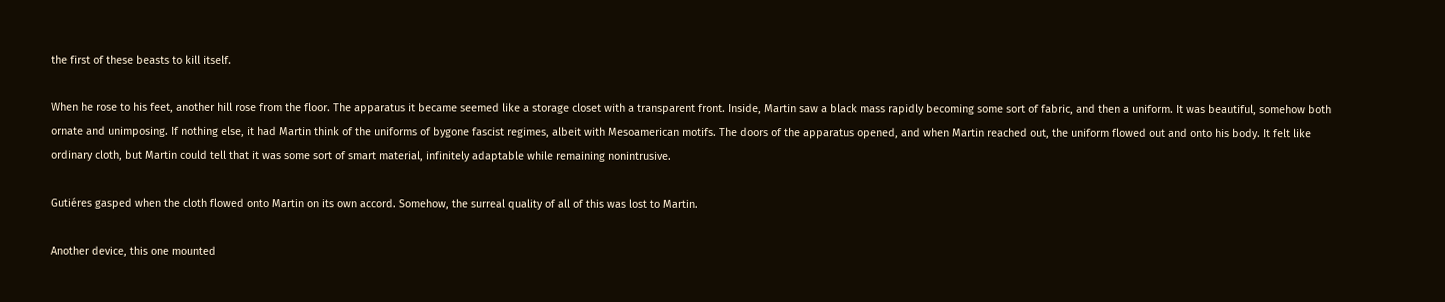the first of these beasts to kill itself.

When he rose to his feet, another hill rose from the floor. The apparatus it became seemed like a storage closet with a transparent front. Inside, Martin saw a black mass rapidly becoming some sort of fabric, and then a uniform. It was beautiful, somehow both ornate and unimposing. If nothing else, it had Martin think of the uniforms of bygone fascist regimes, albeit with Mesoamerican motifs. The doors of the apparatus opened, and when Martin reached out, the uniform flowed out and onto his body. It felt like ordinary cloth, but Martin could tell that it was some sort of smart material, infinitely adaptable while remaining nonintrusive.

Gutiéres gasped when the cloth flowed onto Martin on its own accord. Somehow, the surreal quality of all of this was lost to Martin.

Another device, this one mounted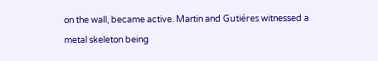on the wall, became active. Martin and Gutiéres witnessed a metal skeleton being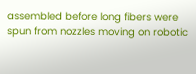assembled before long fibers were spun from nozzles moving on robotic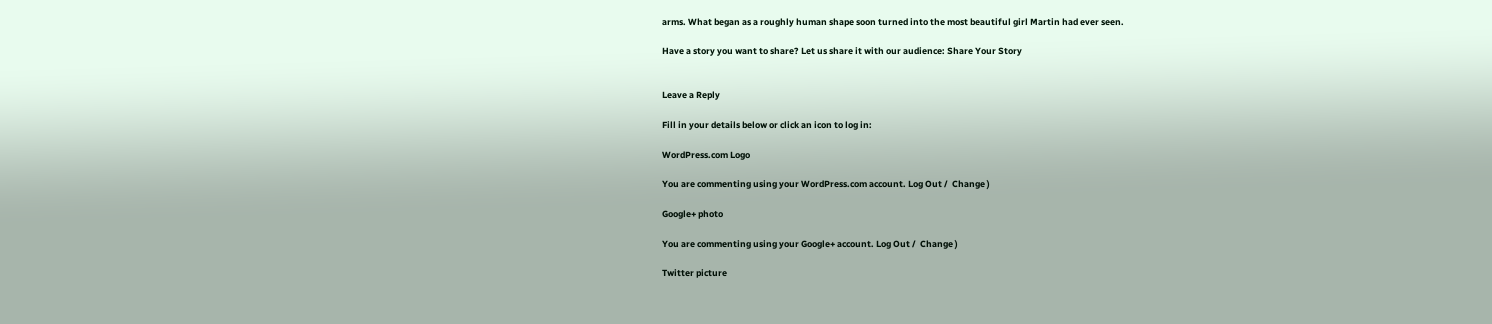arms. What began as a roughly human shape soon turned into the most beautiful girl Martin had ever seen.

Have a story you want to share? Let us share it with our audience: Share Your Story


Leave a Reply

Fill in your details below or click an icon to log in:

WordPress.com Logo

You are commenting using your WordPress.com account. Log Out /  Change )

Google+ photo

You are commenting using your Google+ account. Log Out /  Change )

Twitter picture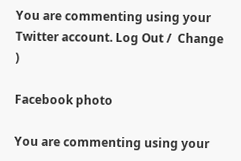You are commenting using your Twitter account. Log Out /  Change )

Facebook photo

You are commenting using your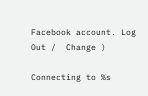Facebook account. Log Out /  Change )

Connecting to %s